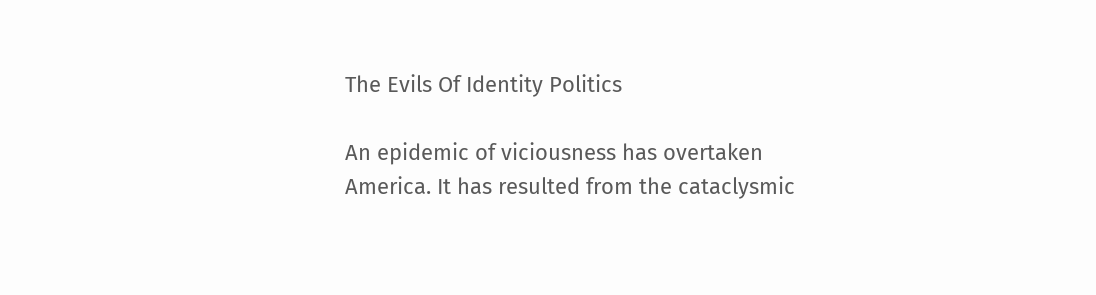The Evils Of Identity Politics

An epidemic of viciousness has overtaken America. It has resulted from the cataclysmic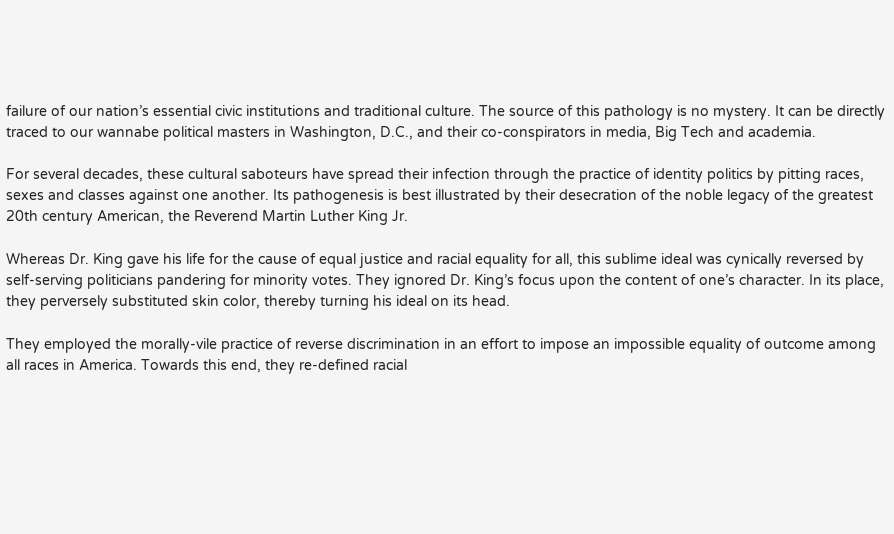failure of our nation’s essential civic institutions and traditional culture. The source of this pathology is no mystery. It can be directly traced to our wannabe political masters in Washington, D.C., and their co-conspirators in media, Big Tech and academia.

For several decades, these cultural saboteurs have spread their infection through the practice of identity politics by pitting races, sexes and classes against one another. Its pathogenesis is best illustrated by their desecration of the noble legacy of the greatest 20th century American, the Reverend Martin Luther King Jr.

Whereas Dr. King gave his life for the cause of equal justice and racial equality for all, this sublime ideal was cynically reversed by self-serving politicians pandering for minority votes. They ignored Dr. King’s focus upon the content of one’s character. In its place, they perversely substituted skin color, thereby turning his ideal on its head.

They employed the morally-vile practice of reverse discrimination in an effort to impose an impossible equality of outcome among all races in America. Towards this end, they re-defined racial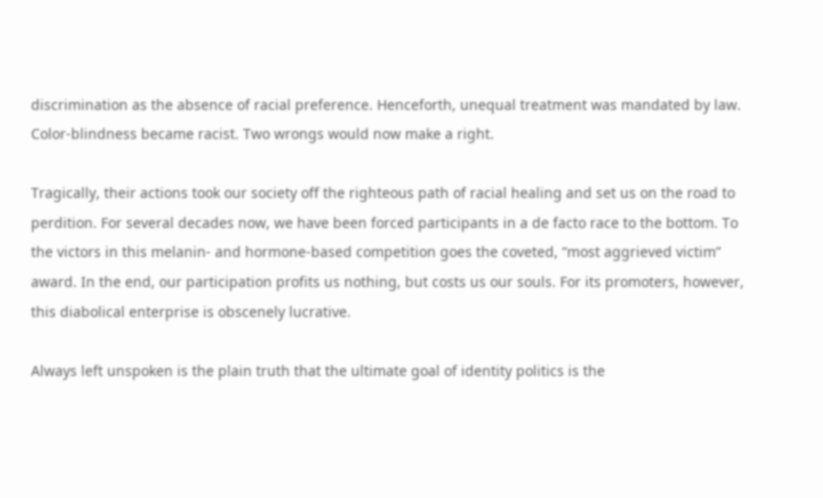discrimination as the absence of racial preference. Henceforth, unequal treatment was mandated by law. Color-blindness became racist. Two wrongs would now make a right.

Tragically, their actions took our society off the righteous path of racial healing and set us on the road to perdition. For several decades now, we have been forced participants in a de facto race to the bottom. To the victors in this melanin- and hormone-based competition goes the coveted, “most aggrieved victim” award. In the end, our participation profits us nothing, but costs us our souls. For its promoters, however, this diabolical enterprise is obscenely lucrative.

Always left unspoken is the plain truth that the ultimate goal of identity politics is the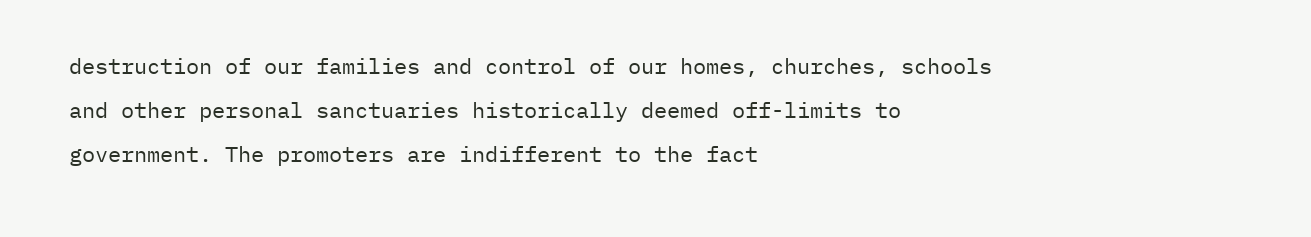destruction of our families and control of our homes, churches, schools and other personal sanctuaries historically deemed off-limits to government. The promoters are indifferent to the fact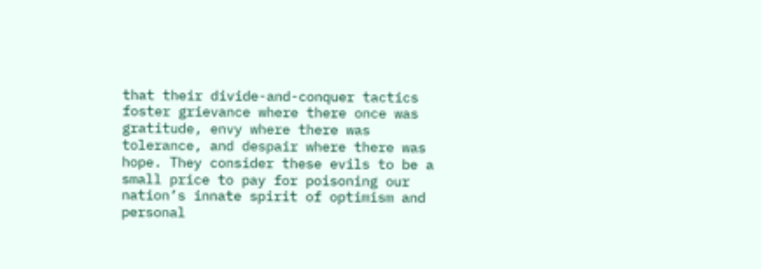that their divide-and-conquer tactics foster grievance where there once was gratitude, envy where there was tolerance, and despair where there was hope. They consider these evils to be a small price to pay for poisoning our nation’s innate spirit of optimism and personal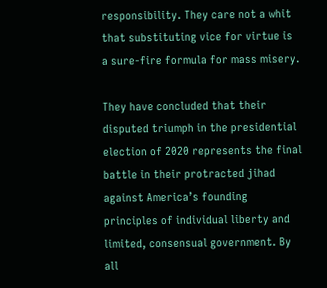responsibility. They care not a whit that substituting vice for virtue is a sure-fire formula for mass misery.

They have concluded that their disputed triumph in the presidential election of 2020 represents the final battle in their protracted jihad against America’s founding principles of individual liberty and limited, consensual government. By all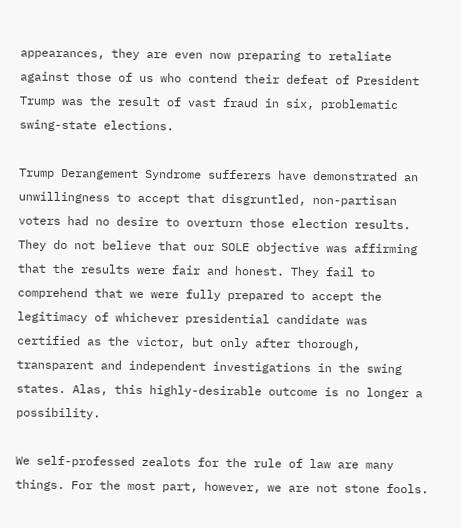appearances, they are even now preparing to retaliate against those of us who contend their defeat of President Trump was the result of vast fraud in six, problematic swing-state elections.

Trump Derangement Syndrome sufferers have demonstrated an unwillingness to accept that disgruntled, non-partisan voters had no desire to overturn those election results. They do not believe that our SOLE objective was affirming that the results were fair and honest. They fail to comprehend that we were fully prepared to accept the legitimacy of whichever presidential candidate was certified as the victor, but only after thorough, transparent and independent investigations in the swing states. Alas, this highly-desirable outcome is no longer a possibility.

We self-professed zealots for the rule of law are many things. For the most part, however, we are not stone fools.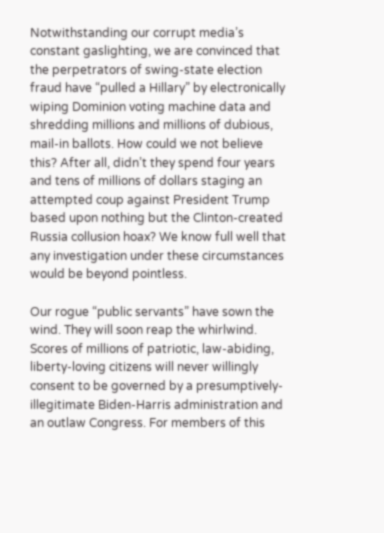Notwithstanding our corrupt media’s constant gaslighting, we are convinced that the perpetrators of swing-state election fraud have “pulled a Hillary” by electronically wiping Dominion voting machine data and shredding millions and millions of dubious, mail-in ballots. How could we not believe this? After all, didn’t they spend four years and tens of millions of dollars staging an attempted coup against President Trump based upon nothing but the Clinton-created Russia collusion hoax? We know full well that any investigation under these circumstances would be beyond pointless.

Our rogue “public servants” have sown the wind. They will soon reap the whirlwind. Scores of millions of patriotic, law-abiding, liberty-loving citizens will never willingly consent to be governed by a presumptively-illegitimate Biden-Harris administration and an outlaw Congress. For members of this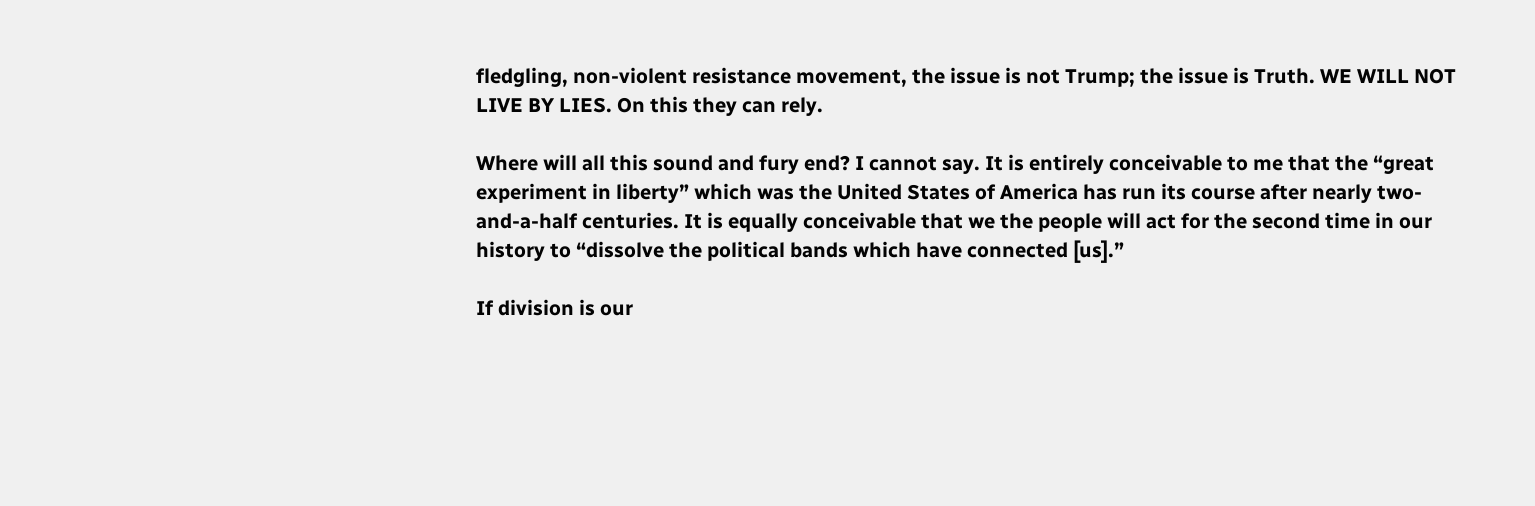fledgling, non-violent resistance movement, the issue is not Trump; the issue is Truth. WE WILL NOT LIVE BY LIES. On this they can rely.

Where will all this sound and fury end? I cannot say. It is entirely conceivable to me that the “great experiment in liberty” which was the United States of America has run its course after nearly two-and-a-half centuries. It is equally conceivable that we the people will act for the second time in our history to “dissolve the political bands which have connected [us].”

If division is our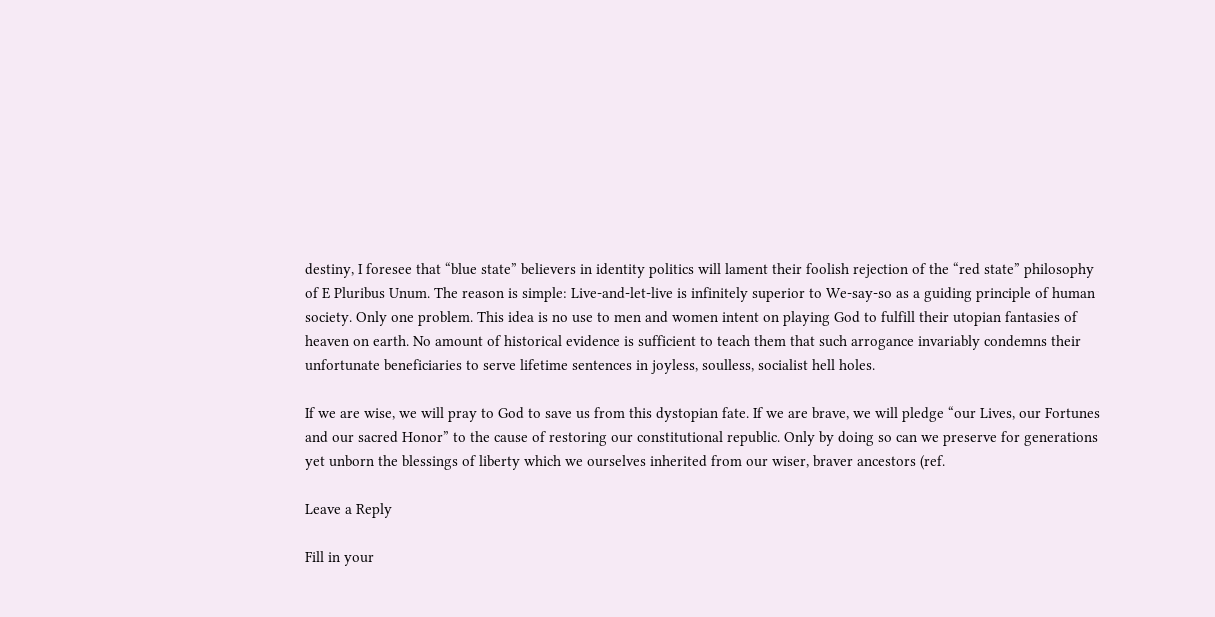destiny, I foresee that “blue state” believers in identity politics will lament their foolish rejection of the “red state” philosophy of E Pluribus Unum. The reason is simple: Live-and-let-live is infinitely superior to We-say-so as a guiding principle of human society. Only one problem. This idea is no use to men and women intent on playing God to fulfill their utopian fantasies of heaven on earth. No amount of historical evidence is sufficient to teach them that such arrogance invariably condemns their unfortunate beneficiaries to serve lifetime sentences in joyless, soulless, socialist hell holes.

If we are wise, we will pray to God to save us from this dystopian fate. If we are brave, we will pledge “our Lives, our Fortunes and our sacred Honor” to the cause of restoring our constitutional republic. Only by doing so can we preserve for generations yet unborn the blessings of liberty which we ourselves inherited from our wiser, braver ancestors (ref.

Leave a Reply

Fill in your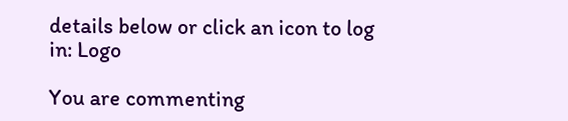details below or click an icon to log in: Logo

You are commenting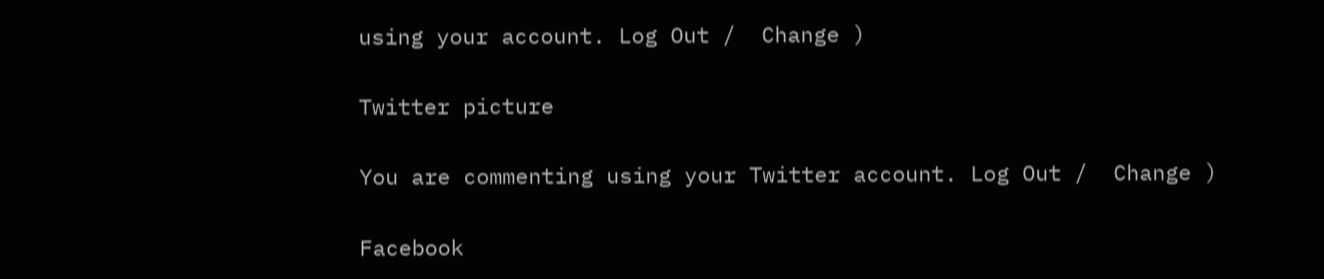using your account. Log Out /  Change )

Twitter picture

You are commenting using your Twitter account. Log Out /  Change )

Facebook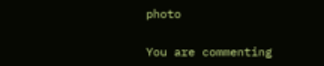photo

You are commenting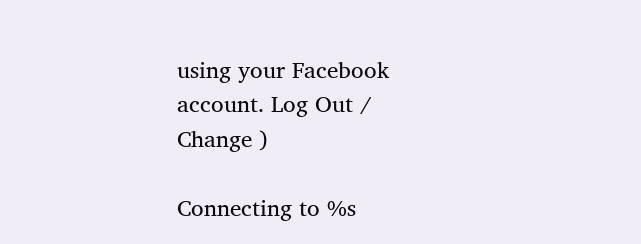using your Facebook account. Log Out /  Change )

Connecting to %s